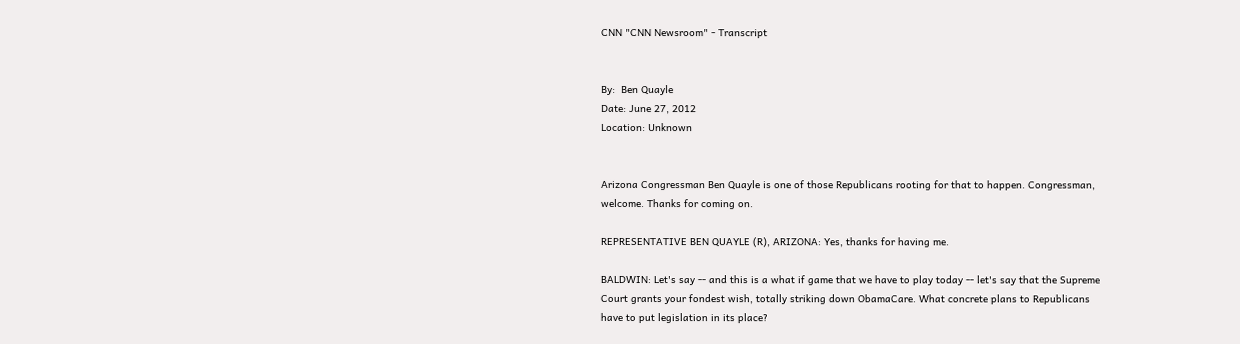CNN "CNN Newsroom" - Transcript


By:  Ben Quayle
Date: June 27, 2012
Location: Unknown


Arizona Congressman Ben Quayle is one of those Republicans rooting for that to happen. Congressman, welcome. Thanks for coming on.

REPRESENTATIVE BEN QUAYLE (R), ARIZONA: Yes, thanks for having me.

BALDWIN: Let's say -- and this is a what if game that we have to play today -- let's say that the Supreme Court grants your fondest wish, totally striking down ObamaCare. What concrete plans to Republicans have to put legislation in its place?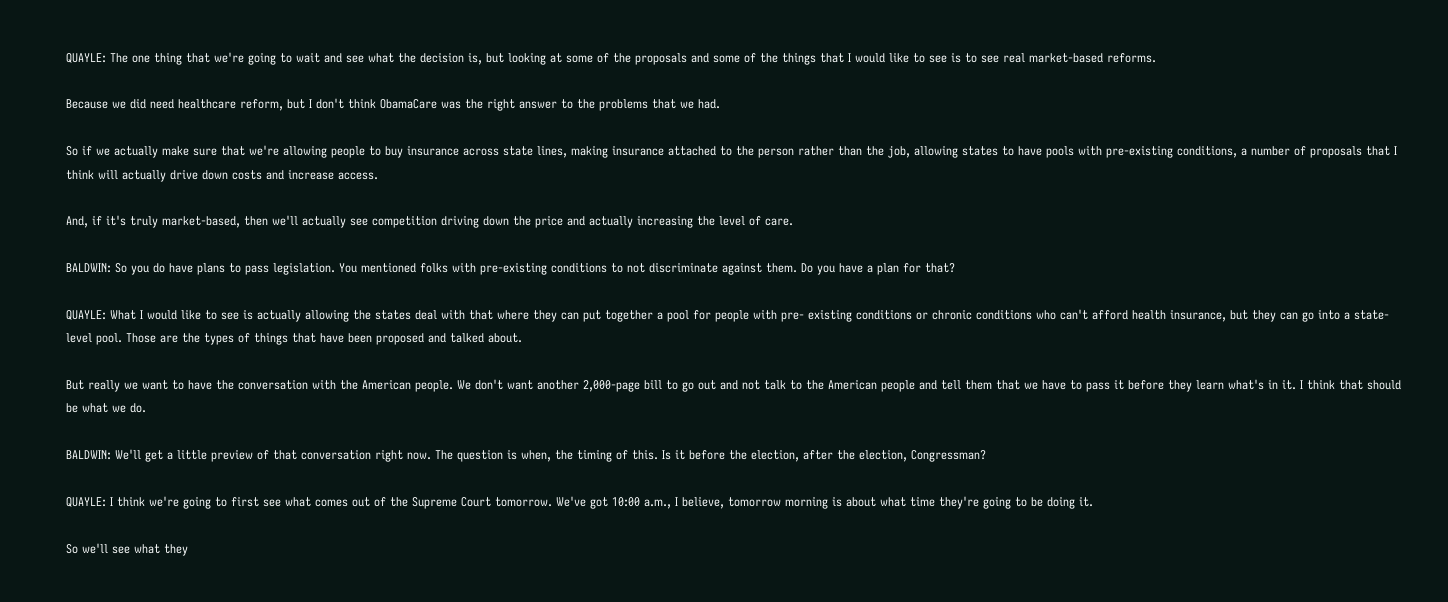QUAYLE: The one thing that we're going to wait and see what the decision is, but looking at some of the proposals and some of the things that I would like to see is to see real market-based reforms.

Because we did need healthcare reform, but I don't think ObamaCare was the right answer to the problems that we had.

So if we actually make sure that we're allowing people to buy insurance across state lines, making insurance attached to the person rather than the job, allowing states to have pools with pre-existing conditions, a number of proposals that I think will actually drive down costs and increase access.

And, if it's truly market-based, then we'll actually see competition driving down the price and actually increasing the level of care.

BALDWIN: So you do have plans to pass legislation. You mentioned folks with pre-existing conditions to not discriminate against them. Do you have a plan for that?

QUAYLE: What I would like to see is actually allowing the states deal with that where they can put together a pool for people with pre- existing conditions or chronic conditions who can't afford health insurance, but they can go into a state-level pool. Those are the types of things that have been proposed and talked about.

But really we want to have the conversation with the American people. We don't want another 2,000-page bill to go out and not talk to the American people and tell them that we have to pass it before they learn what's in it. I think that should be what we do.

BALDWIN: We'll get a little preview of that conversation right now. The question is when, the timing of this. Is it before the election, after the election, Congressman?

QUAYLE: I think we're going to first see what comes out of the Supreme Court tomorrow. We've got 10:00 a.m., I believe, tomorrow morning is about what time they're going to be doing it.

So we'll see what they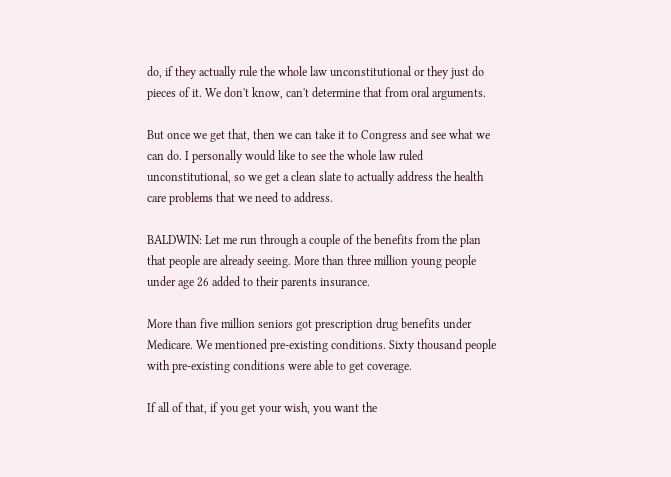do, if they actually rule the whole law unconstitutional or they just do pieces of it. We don't know, can't determine that from oral arguments.

But once we get that, then we can take it to Congress and see what we can do. I personally would like to see the whole law ruled unconstitutional, so we get a clean slate to actually address the health care problems that we need to address.

BALDWIN: Let me run through a couple of the benefits from the plan that people are already seeing. More than three million young people under age 26 added to their parents insurance.

More than five million seniors got prescription drug benefits under Medicare. We mentioned pre-existing conditions. Sixty thousand people with pre-existing conditions were able to get coverage.

If all of that, if you get your wish, you want the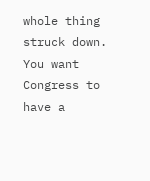whole thing struck down. You want Congress to have a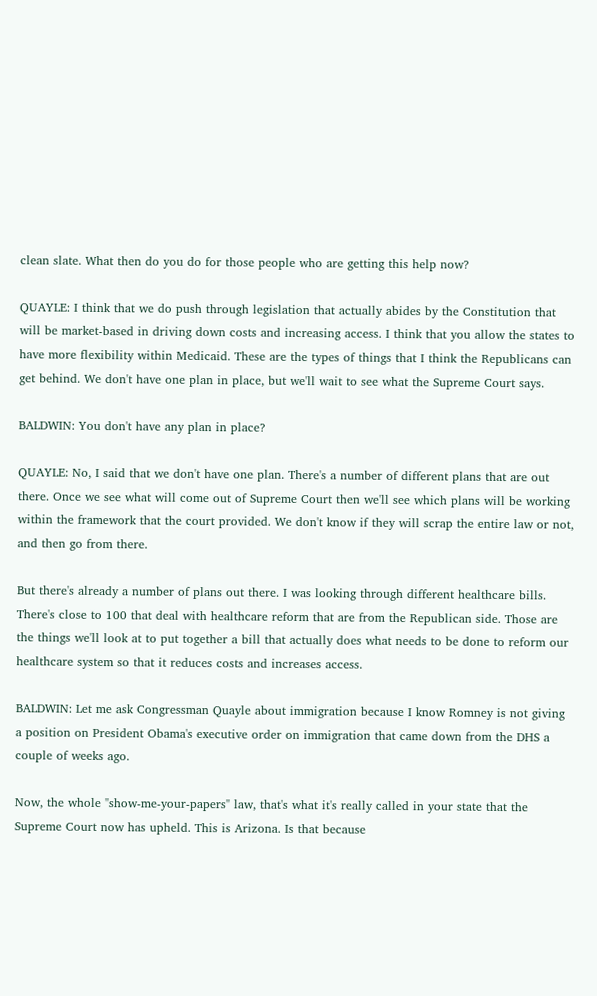clean slate. What then do you do for those people who are getting this help now?

QUAYLE: I think that we do push through legislation that actually abides by the Constitution that will be market-based in driving down costs and increasing access. I think that you allow the states to have more flexibility within Medicaid. These are the types of things that I think the Republicans can get behind. We don't have one plan in place, but we'll wait to see what the Supreme Court says.

BALDWIN: You don't have any plan in place?

QUAYLE: No, I said that we don't have one plan. There's a number of different plans that are out there. Once we see what will come out of Supreme Court then we'll see which plans will be working within the framework that the court provided. We don't know if they will scrap the entire law or not, and then go from there.

But there's already a number of plans out there. I was looking through different healthcare bills. There's close to 100 that deal with healthcare reform that are from the Republican side. Those are the things we'll look at to put together a bill that actually does what needs to be done to reform our healthcare system so that it reduces costs and increases access.

BALDWIN: Let me ask Congressman Quayle about immigration because I know Romney is not giving a position on President Obama's executive order on immigration that came down from the DHS a couple of weeks ago.

Now, the whole "show-me-your-papers" law, that's what it's really called in your state that the Supreme Court now has upheld. This is Arizona. Is that because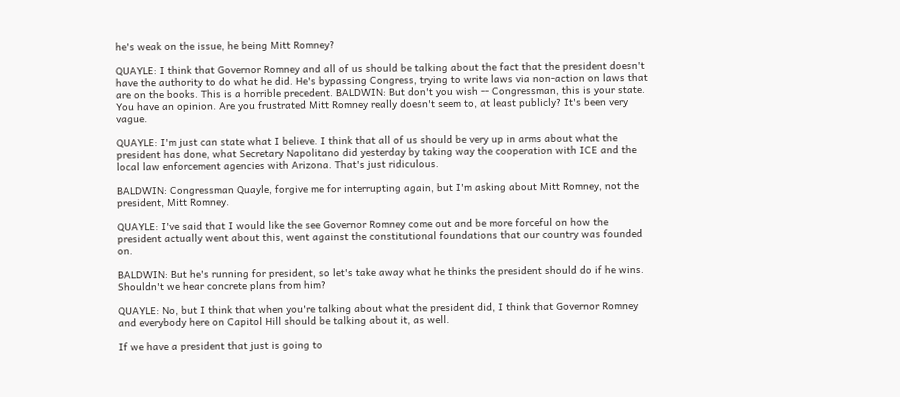he's weak on the issue, he being Mitt Romney?

QUAYLE: I think that Governor Romney and all of us should be talking about the fact that the president doesn't have the authority to do what he did. He's bypassing Congress, trying to write laws via non-action on laws that are on the books. This is a horrible precedent. BALDWIN: But don't you wish -- Congressman, this is your state. You have an opinion. Are you frustrated Mitt Romney really doesn't seem to, at least publicly? It's been very vague.

QUAYLE: I'm just can state what I believe. I think that all of us should be very up in arms about what the president has done, what Secretary Napolitano did yesterday by taking way the cooperation with ICE and the local law enforcement agencies with Arizona. That's just ridiculous.

BALDWIN: Congressman Quayle, forgive me for interrupting again, but I'm asking about Mitt Romney, not the president, Mitt Romney.

QUAYLE: I've said that I would like the see Governor Romney come out and be more forceful on how the president actually went about this, went against the constitutional foundations that our country was founded on.

BALDWIN: But he's running for president, so let's take away what he thinks the president should do if he wins. Shouldn't we hear concrete plans from him?

QUAYLE: No, but I think that when you're talking about what the president did, I think that Governor Romney and everybody here on Capitol Hill should be talking about it, as well.

If we have a president that just is going to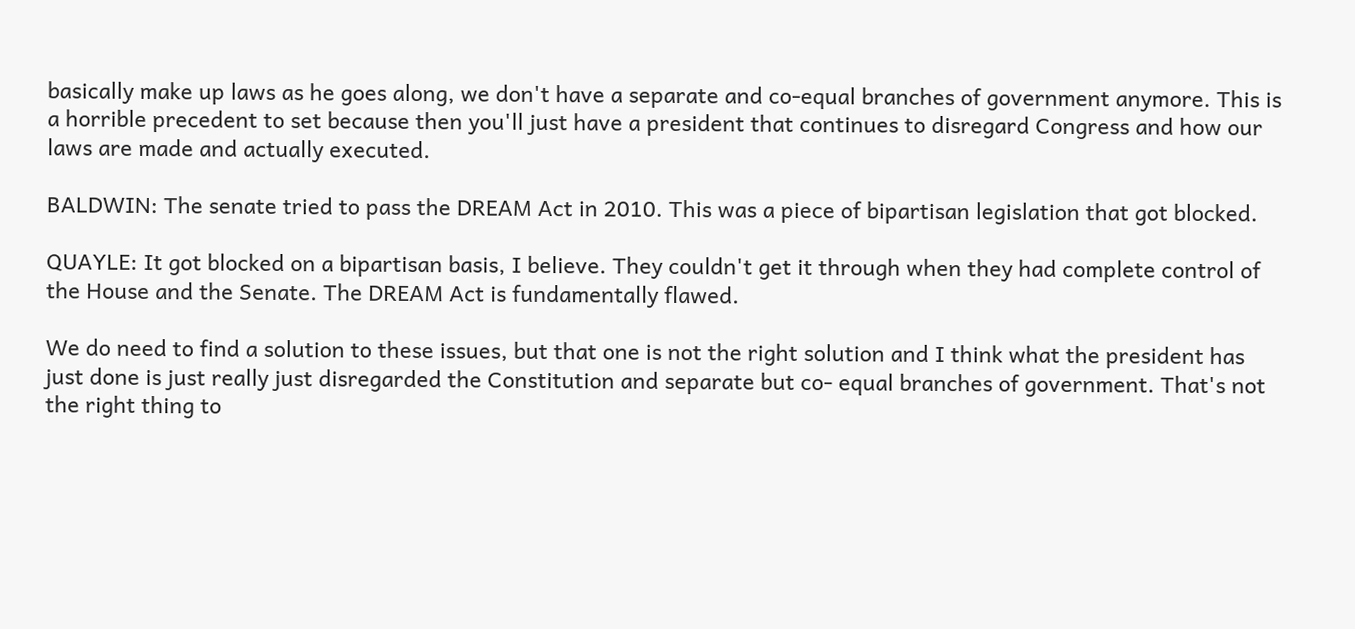basically make up laws as he goes along, we don't have a separate and co-equal branches of government anymore. This is a horrible precedent to set because then you'll just have a president that continues to disregard Congress and how our laws are made and actually executed.

BALDWIN: The senate tried to pass the DREAM Act in 2010. This was a piece of bipartisan legislation that got blocked.

QUAYLE: It got blocked on a bipartisan basis, I believe. They couldn't get it through when they had complete control of the House and the Senate. The DREAM Act is fundamentally flawed.

We do need to find a solution to these issues, but that one is not the right solution and I think what the president has just done is just really just disregarded the Constitution and separate but co- equal branches of government. That's not the right thing to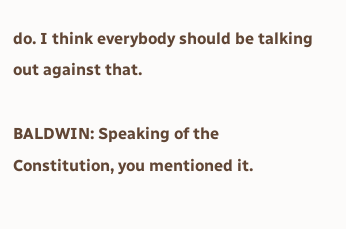do. I think everybody should be talking out against that.

BALDWIN: Speaking of the Constitution, you mentioned it.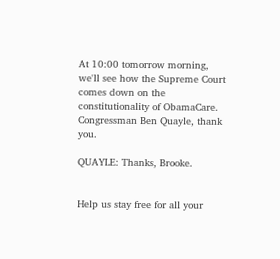At 10:00 tomorrow morning, we'll see how the Supreme Court comes down on the constitutionality of ObamaCare. Congressman Ben Quayle, thank you.

QUAYLE: Thanks, Brooke.


Help us stay free for all your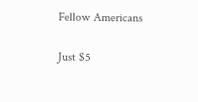Fellow Americans

Just $5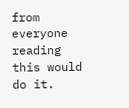from everyone reading this would do it.